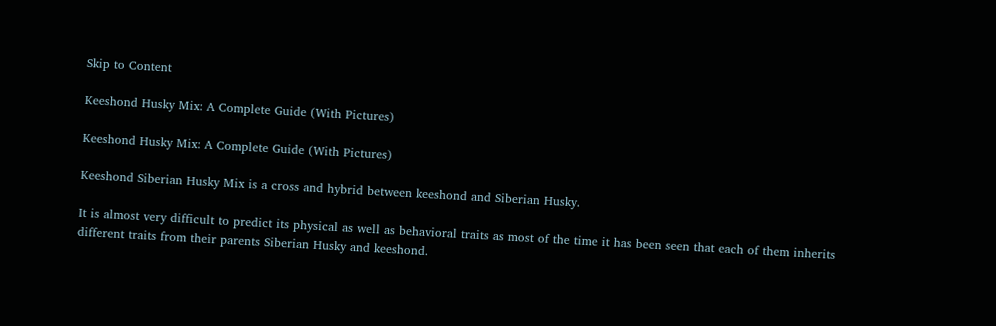Skip to Content

Keeshond Husky Mix: A Complete Guide (With Pictures)

Keeshond Husky Mix: A Complete Guide (With Pictures)

Keeshond Siberian Husky Mix is a cross and hybrid between keeshond and Siberian Husky.

It is almost very difficult to predict its physical as well as behavioral traits as most of the time it has been seen that each of them inherits different traits from their parents Siberian Husky and keeshond.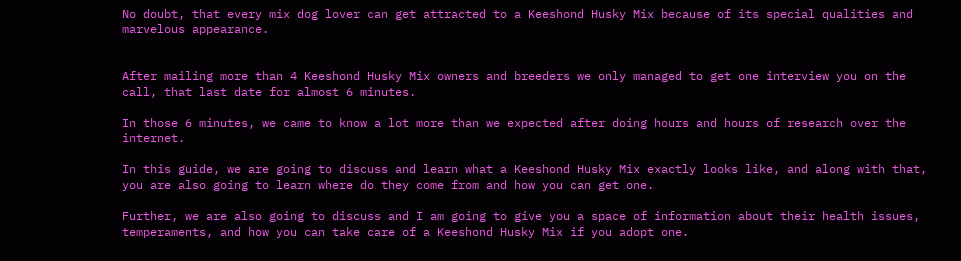No doubt, that every mix dog lover can get attracted to a Keeshond Husky Mix because of its special qualities and marvelous appearance.


After mailing more than 4 Keeshond Husky Mix owners and breeders we only managed to get one interview you on the call, that last date for almost 6 minutes.

In those 6 minutes, we came to know a lot more than we expected after doing hours and hours of research over the internet.

In this guide, we are going to discuss and learn what a Keeshond Husky Mix exactly looks like, and along with that, you are also going to learn where do they come from and how you can get one.

Further, we are also going to discuss and I am going to give you a space of information about their health issues, temperaments, and how you can take care of a Keeshond Husky Mix if you adopt one.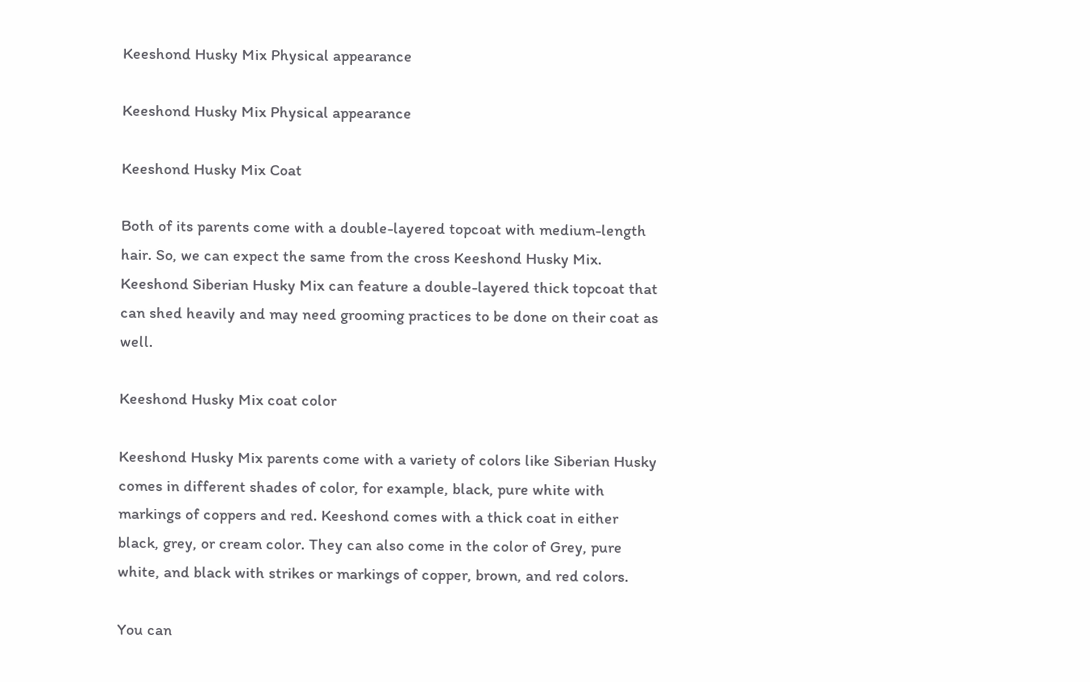Keeshond Husky Mix Physical appearance

Keeshond Husky Mix Physical appearance

Keeshond Husky Mix Coat

Both of its parents come with a double-layered topcoat with medium-length hair. So, we can expect the same from the cross Keeshond Husky Mix. Keeshond Siberian Husky Mix can feature a double-layered thick topcoat that can shed heavily and may need grooming practices to be done on their coat as well.

Keeshond Husky Mix coat color

Keeshond Husky Mix parents come with a variety of colors like Siberian Husky comes in different shades of color, for example, black, pure white with markings of coppers and red. Keeshond comes with a thick coat in either black, grey, or cream color. They can also come in the color of Grey, pure white, and black with strikes or markings of copper, brown, and red colors.

You can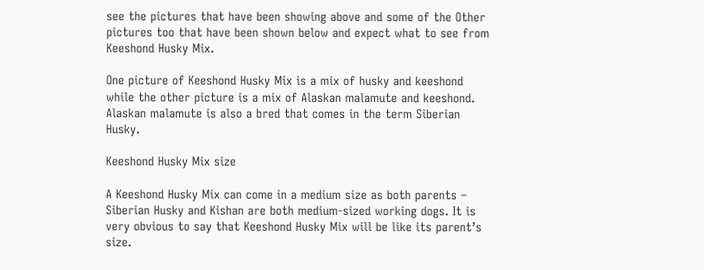see the pictures that have been showing above and some of the Other pictures too that have been shown below and expect what to see from Keeshond Husky Mix.

One picture of Keeshond Husky Mix is a mix of husky and keeshond while the other picture is a mix of Alaskan malamute and keeshond. Alaskan malamute is also a bred that comes in the term Siberian Husky.

Keeshond Husky Mix size

A Keeshond Husky Mix can come in a medium size as both parents – Siberian Husky and Kishan are both medium-sized working dogs. It is very obvious to say that Keeshond Husky Mix will be like its parent’s size.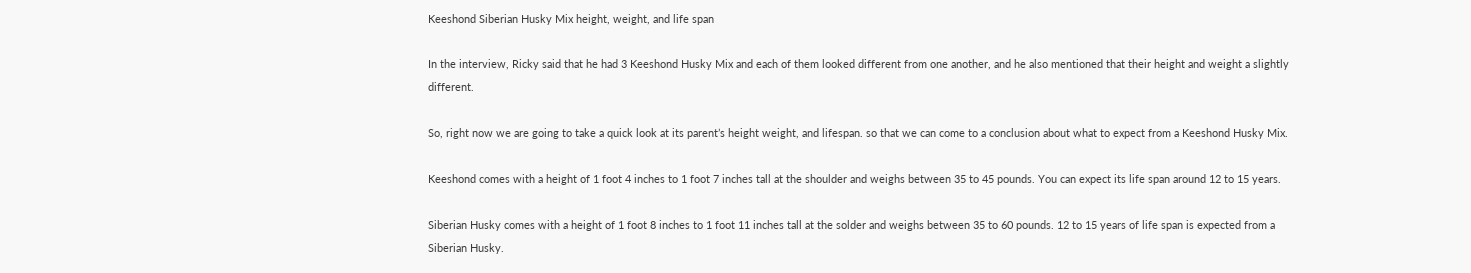Keeshond Siberian Husky Mix height, weight, and life span

In the interview, Ricky said that he had 3 Keeshond Husky Mix and each of them looked different from one another, and he also mentioned that their height and weight a slightly different.

So, right now we are going to take a quick look at its parent’s height weight, and lifespan. so that we can come to a conclusion about what to expect from a Keeshond Husky Mix.

Keeshond comes with a height of 1 foot 4 inches to 1 foot 7 inches tall at the shoulder and weighs between 35 to 45 pounds. You can expect its life span around 12 to 15 years.

Siberian Husky comes with a height of 1 foot 8 inches to 1 foot 11 inches tall at the solder and weighs between 35 to 60 pounds. 12 to 15 years of life span is expected from a Siberian Husky.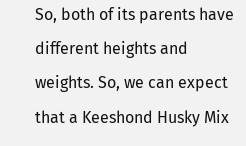So, both of its parents have different heights and weights. So, we can expect that a Keeshond Husky Mix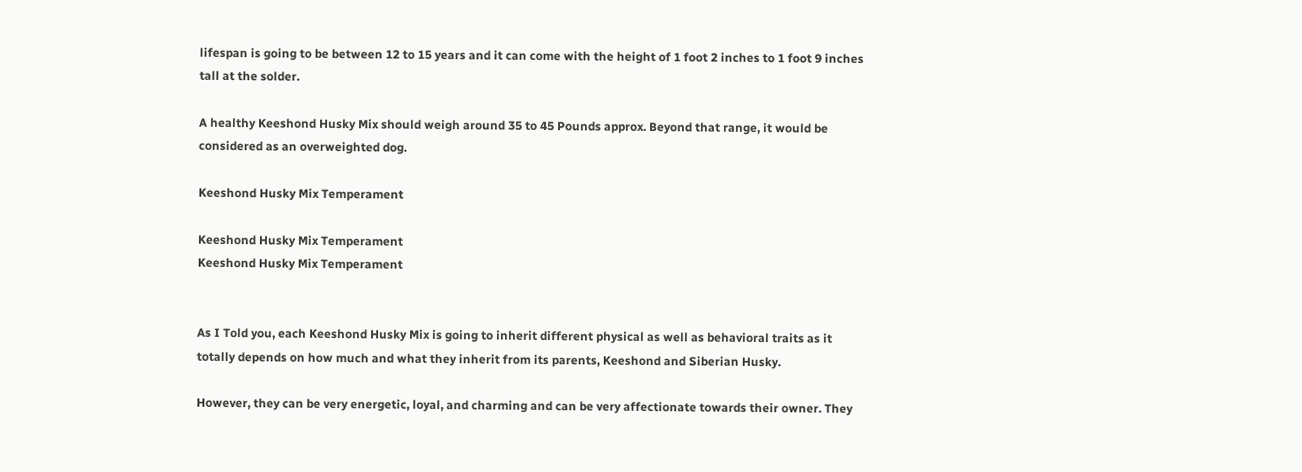lifespan is going to be between 12 to 15 years and it can come with the height of 1 foot 2 inches to 1 foot 9 inches tall at the solder.

A healthy Keeshond Husky Mix should weigh around 35 to 45 Pounds approx. Beyond that range, it would be considered as an overweighted dog.

Keeshond Husky Mix Temperament

Keeshond Husky Mix Temperament
Keeshond Husky Mix Temperament


As I Told you, each Keeshond Husky Mix is going to inherit different physical as well as behavioral traits as it totally depends on how much and what they inherit from its parents, Keeshond and Siberian Husky.

However, they can be very energetic, loyal, and charming and can be very affectionate towards their owner. They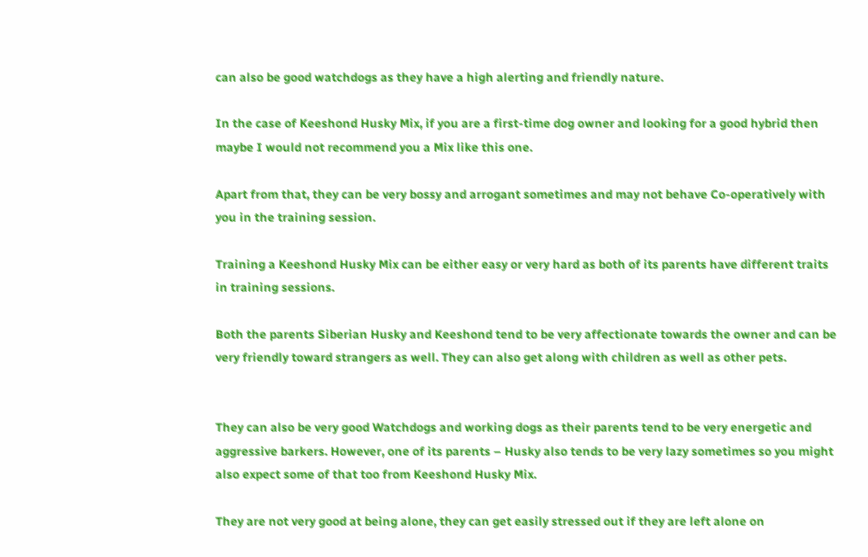can also be good watchdogs as they have a high alerting and friendly nature.

In the case of Keeshond Husky Mix, if you are a first-time dog owner and looking for a good hybrid then maybe I would not recommend you a Mix like this one.

Apart from that, they can be very bossy and arrogant sometimes and may not behave Co-operatively with you in the training session.

Training a Keeshond Husky Mix can be either easy or very hard as both of its parents have different traits in training sessions.

Both the parents Siberian Husky and Keeshond tend to be very affectionate towards the owner and can be very friendly toward strangers as well. They can also get along with children as well as other pets.


They can also be very good Watchdogs and working dogs as their parents tend to be very energetic and aggressive barkers. However, one of its parents – Husky also tends to be very lazy sometimes so you might also expect some of that too from Keeshond Husky Mix.

They are not very good at being alone, they can get easily stressed out if they are left alone on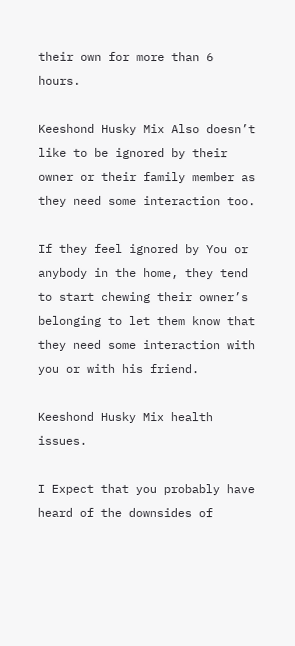their own for more than 6 hours.

Keeshond Husky Mix Also doesn’t like to be ignored by their owner or their family member as they need some interaction too.

If they feel ignored by You or anybody in the home, they tend to start chewing their owner’s belonging to let them know that they need some interaction with you or with his friend.

Keeshond Husky Mix health issues.

I Expect that you probably have heard of the downsides of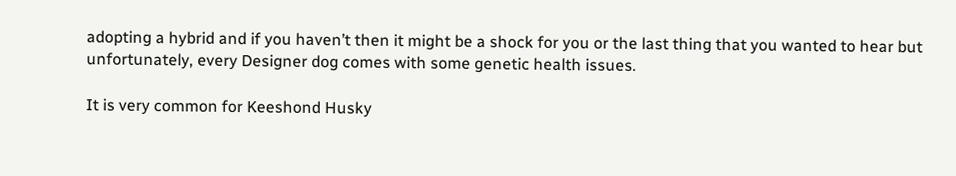adopting a hybrid and if you haven’t then it might be a shock for you or the last thing that you wanted to hear but unfortunately, every Designer dog comes with some genetic health issues.

It is very common for Keeshond Husky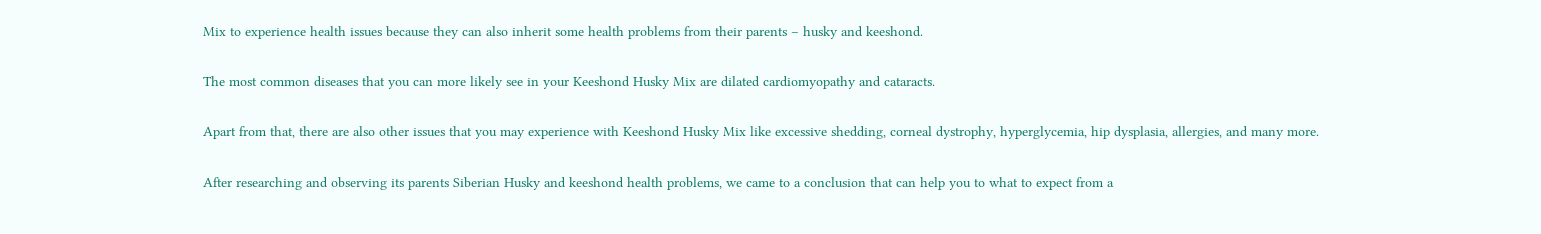Mix to experience health issues because they can also inherit some health problems from their parents – husky and keeshond.

The most common diseases that you can more likely see in your Keeshond Husky Mix are dilated cardiomyopathy and cataracts.

Apart from that, there are also other issues that you may experience with Keeshond Husky Mix like excessive shedding, corneal dystrophy, hyperglycemia, hip dysplasia, allergies, and many more.

After researching and observing its parents Siberian Husky and keeshond health problems, we came to a conclusion that can help you to what to expect from a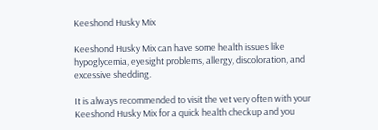Keeshond Husky Mix

Keeshond Husky Mix can have some health issues like hypoglycemia, eyesight problems, allergy, discoloration, and excessive shedding.

It is always recommended to visit the vet very often with your Keeshond Husky Mix for a quick health checkup and you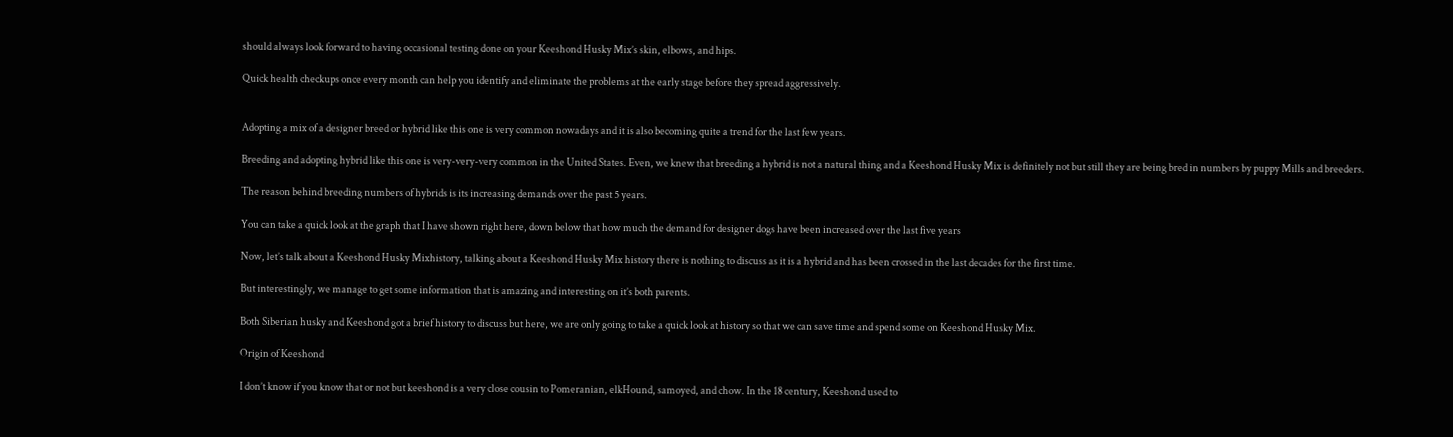should always look forward to having occasional testing done on your Keeshond Husky Mix’s skin, elbows, and hips.

Quick health checkups once every month can help you identify and eliminate the problems at the early stage before they spread aggressively.


Adopting a mix of a designer breed or hybrid like this one is very common nowadays and it is also becoming quite a trend for the last few years.

Breeding and adopting hybrid like this one is very-very-very common in the United States. Even, we knew that breeding a hybrid is not a natural thing and a Keeshond Husky Mix is definitely not but still they are being bred in numbers by puppy Mills and breeders.

The reason behind breeding numbers of hybrids is its increasing demands over the past 5 years.

You can take a quick look at the graph that I have shown right here, down below that how much the demand for designer dogs have been increased over the last five years

Now, let’s talk about a Keeshond Husky Mixhistory, talking about a Keeshond Husky Mix history there is nothing to discuss as it is a hybrid and has been crossed in the last decades for the first time.

But interestingly, we manage to get some information that is amazing and interesting on it’s both parents.

Both Siberian husky and Keeshond got a brief history to discuss but here, we are only going to take a quick look at history so that we can save time and spend some on Keeshond Husky Mix.

Origin of Keeshond

I don’t know if you know that or not but keeshond is a very close cousin to Pomeranian, elkHound, samoyed, and chow. In the 18 century, Keeshond used to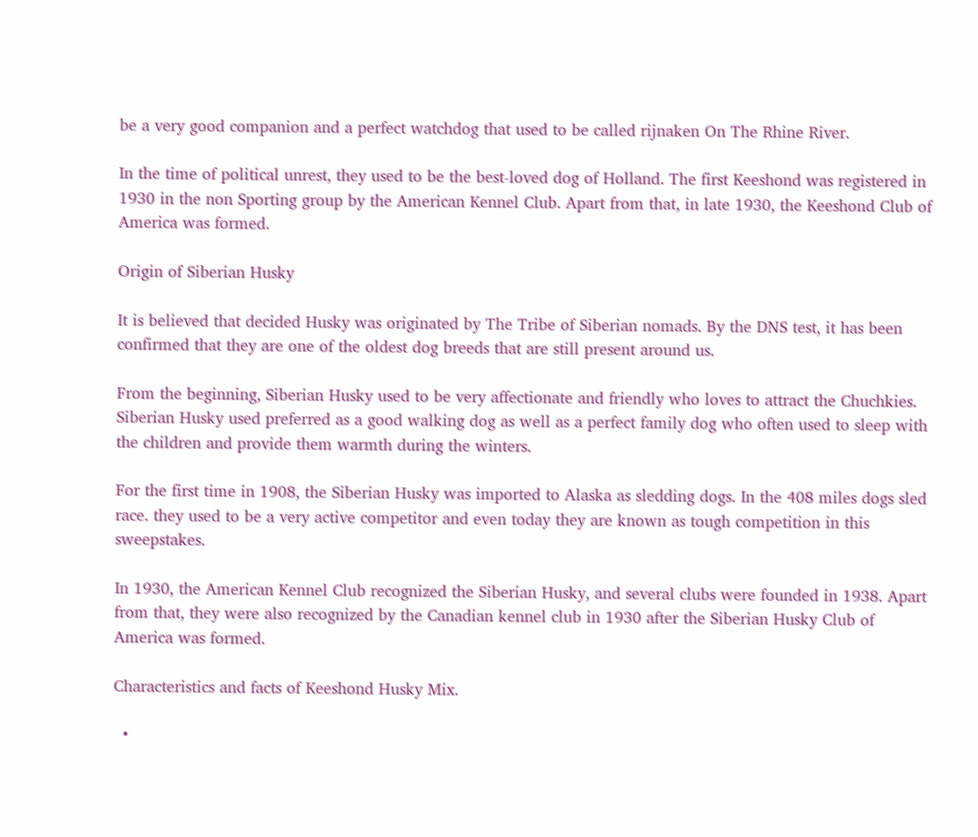be a very good companion and a perfect watchdog that used to be called rijnaken On The Rhine River.

In the time of political unrest, they used to be the best-loved dog of Holland. The first Keeshond was registered in 1930 in the non Sporting group by the American Kennel Club. Apart from that, in late 1930, the Keeshond Club of America was formed.

Origin of Siberian Husky

It is believed that decided Husky was originated by The Tribe of Siberian nomads. By the DNS test, it has been confirmed that they are one of the oldest dog breeds that are still present around us.

From the beginning, Siberian Husky used to be very affectionate and friendly who loves to attract the Chuchkies. Siberian Husky used preferred as a good walking dog as well as a perfect family dog who often used to sleep with the children and provide them warmth during the winters.

For the first time in 1908, the Siberian Husky was imported to Alaska as sledding dogs. In the 408 miles dogs sled race. they used to be a very active competitor and even today they are known as tough competition in this sweepstakes.

In 1930, the American Kennel Club recognized the Siberian Husky, and several clubs were founded in 1938. Apart from that, they were also recognized by the Canadian kennel club in 1930 after the Siberian Husky Club of America was formed.

Characteristics and facts of Keeshond Husky Mix.

  •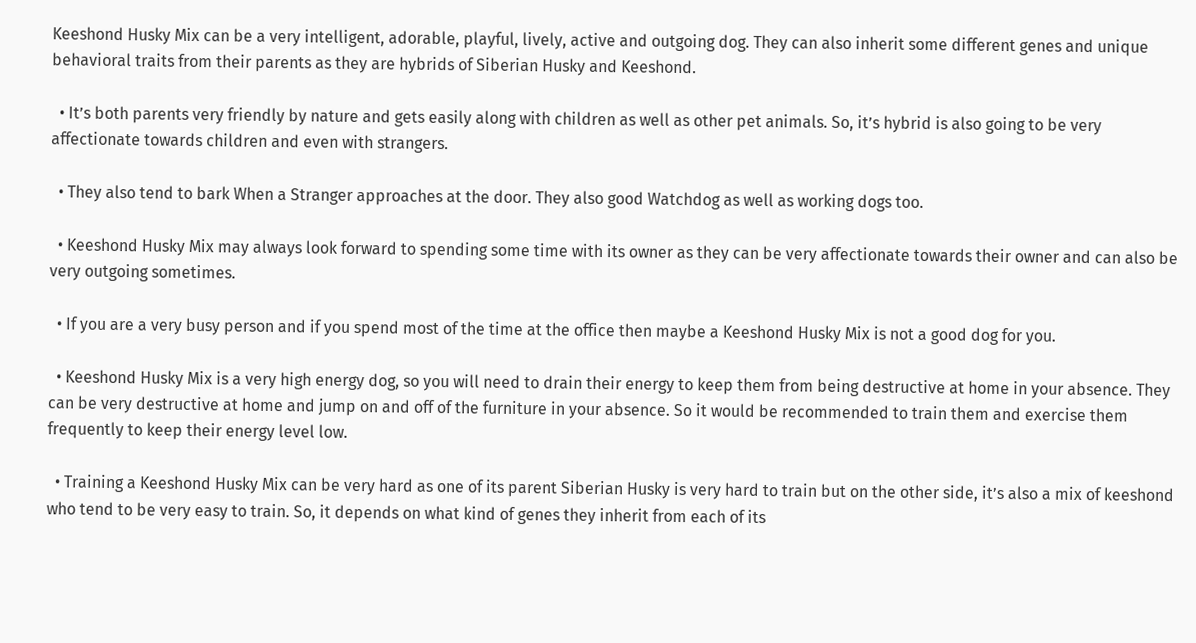Keeshond Husky Mix can be a very intelligent, adorable, playful, lively, active and outgoing dog. They can also inherit some different genes and unique behavioral traits from their parents as they are hybrids of Siberian Husky and Keeshond.

  • It’s both parents very friendly by nature and gets easily along with children as well as other pet animals. So, it’s hybrid is also going to be very affectionate towards children and even with strangers.

  • They also tend to bark When a Stranger approaches at the door. They also good Watchdog as well as working dogs too.

  • Keeshond Husky Mix may always look forward to spending some time with its owner as they can be very affectionate towards their owner and can also be very outgoing sometimes.

  • If you are a very busy person and if you spend most of the time at the office then maybe a Keeshond Husky Mix is not a good dog for you.

  • Keeshond Husky Mix is a very high energy dog, so you will need to drain their energy to keep them from being destructive at home in your absence. They can be very destructive at home and jump on and off of the furniture in your absence. So it would be recommended to train them and exercise them frequently to keep their energy level low.

  • Training a Keeshond Husky Mix can be very hard as one of its parent Siberian Husky is very hard to train but on the other side, it’s also a mix of keeshond who tend to be very easy to train. So, it depends on what kind of genes they inherit from each of its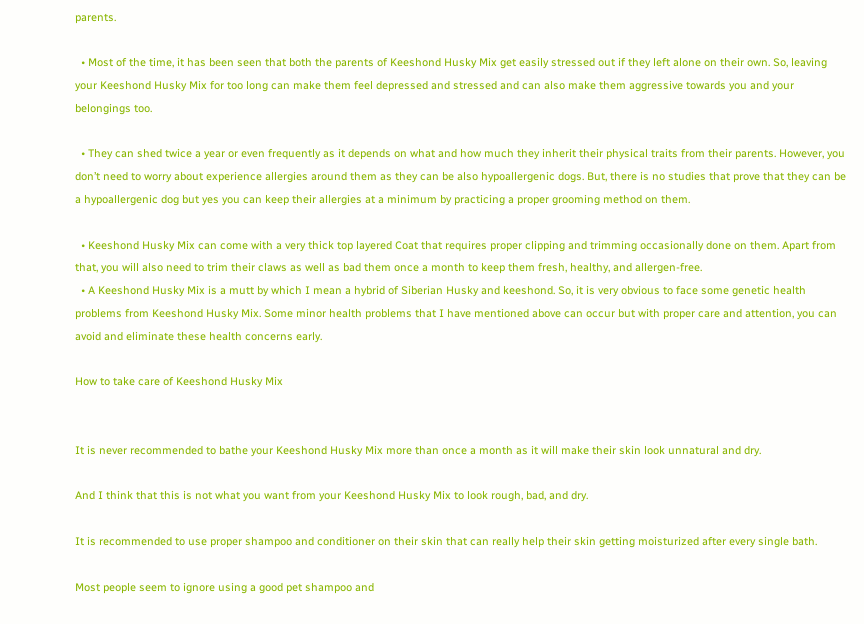parents.

  • Most of the time, it has been seen that both the parents of Keeshond Husky Mix get easily stressed out if they left alone on their own. So, leaving your Keeshond Husky Mix for too long can make them feel depressed and stressed and can also make them aggressive towards you and your belongings too.

  • They can shed twice a year or even frequently as it depends on what and how much they inherit their physical traits from their parents. However, you don’t need to worry about experience allergies around them as they can be also hypoallergenic dogs. But, there is no studies that prove that they can be a hypoallergenic dog but yes you can keep their allergies at a minimum by practicing a proper grooming method on them.

  • Keeshond Husky Mix can come with a very thick top layered Coat that requires proper clipping and trimming occasionally done on them. Apart from that, you will also need to trim their claws as well as bad them once a month to keep them fresh, healthy, and allergen-free.
  • A Keeshond Husky Mix is a mutt by which I mean a hybrid of Siberian Husky and keeshond. So, it is very obvious to face some genetic health problems from Keeshond Husky Mix. Some minor health problems that I have mentioned above can occur but with proper care and attention, you can avoid and eliminate these health concerns early.

How to take care of Keeshond Husky Mix


It is never recommended to bathe your Keeshond Husky Mix more than once a month as it will make their skin look unnatural and dry.

And I think that this is not what you want from your Keeshond Husky Mix to look rough, bad, and dry.

It is recommended to use proper shampoo and conditioner on their skin that can really help their skin getting moisturized after every single bath.

Most people seem to ignore using a good pet shampoo and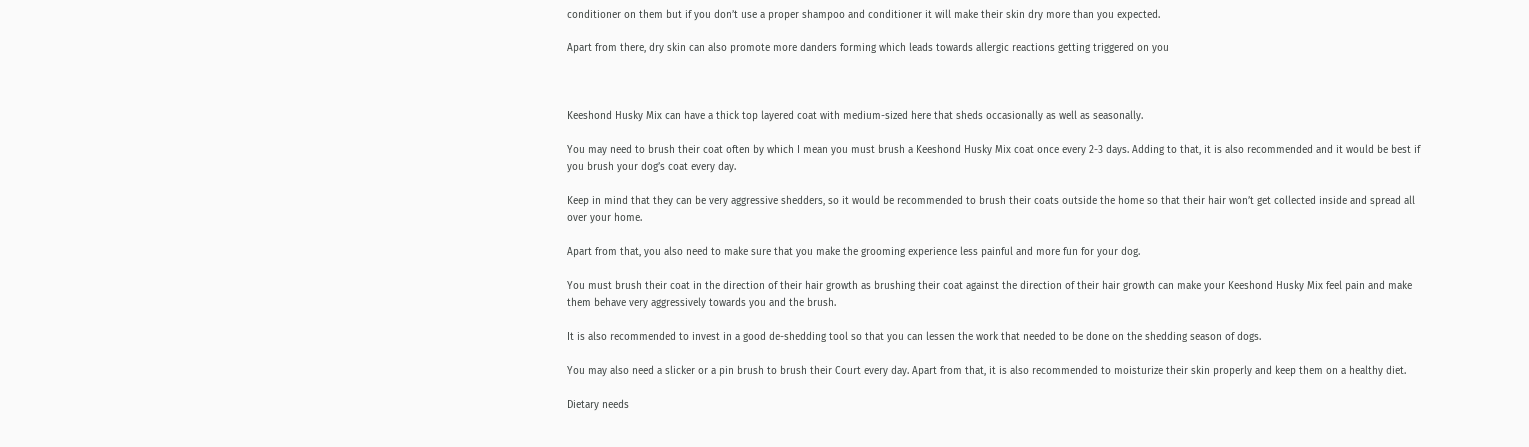conditioner on them but if you don’t use a proper shampoo and conditioner it will make their skin dry more than you expected.

Apart from there, dry skin can also promote more danders forming which leads towards allergic reactions getting triggered on you



Keeshond Husky Mix can have a thick top layered coat with medium-sized here that sheds occasionally as well as seasonally.

You may need to brush their coat often by which I mean you must brush a Keeshond Husky Mix coat once every 2-3 days. Adding to that, it is also recommended and it would be best if you brush your dog’s coat every day.

Keep in mind that they can be very aggressive shedders, so it would be recommended to brush their coats outside the home so that their hair won’t get collected inside and spread all over your home.

Apart from that, you also need to make sure that you make the grooming experience less painful and more fun for your dog.

You must brush their coat in the direction of their hair growth as brushing their coat against the direction of their hair growth can make your Keeshond Husky Mix feel pain and make them behave very aggressively towards you and the brush.

It is also recommended to invest in a good de-shedding tool so that you can lessen the work that needed to be done on the shedding season of dogs.

You may also need a slicker or a pin brush to brush their Court every day. Apart from that, it is also recommended to moisturize their skin properly and keep them on a healthy diet.

Dietary needs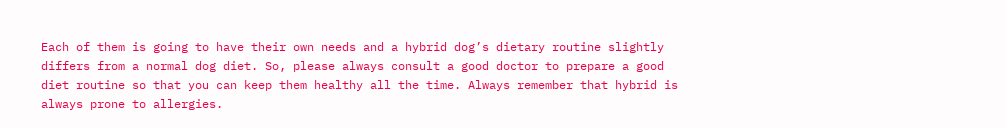Each of them is going to have their own needs and a hybrid dog’s dietary routine slightly differs from a normal dog diet. So, please always consult a good doctor to prepare a good diet routine so that you can keep them healthy all the time. Always remember that hybrid is always prone to allergies.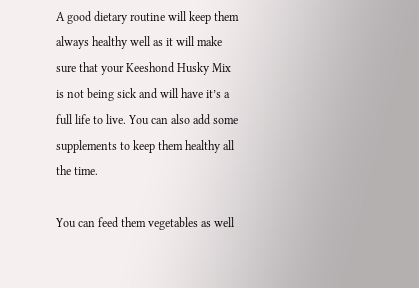A good dietary routine will keep them always healthy well as it will make sure that your Keeshond Husky Mix is not being sick and will have it’s a full life to live. You can also add some supplements to keep them healthy all the time.

You can feed them vegetables as well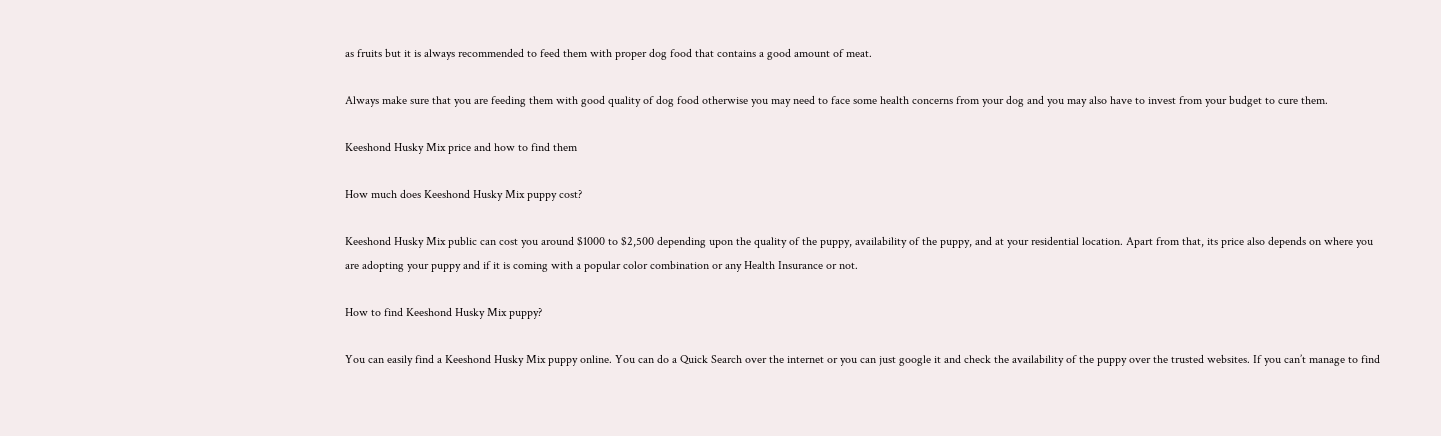as fruits but it is always recommended to feed them with proper dog food that contains a good amount of meat.

Always make sure that you are feeding them with good quality of dog food otherwise you may need to face some health concerns from your dog and you may also have to invest from your budget to cure them.

Keeshond Husky Mix price and how to find them

How much does Keeshond Husky Mix puppy cost?

Keeshond Husky Mix public can cost you around $1000 to $2,500 depending upon the quality of the puppy, availability of the puppy, and at your residential location. Apart from that, its price also depends on where you are adopting your puppy and if it is coming with a popular color combination or any Health Insurance or not.

How to find Keeshond Husky Mix puppy?

You can easily find a Keeshond Husky Mix puppy online. You can do a Quick Search over the internet or you can just google it and check the availability of the puppy over the trusted websites. If you can’t manage to find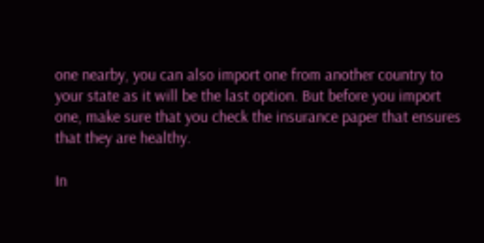one nearby, you can also import one from another country to your state as it will be the last option. But before you import one, make sure that you check the insurance paper that ensures that they are healthy.

In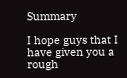Summary

I hope guys that I have given you a rough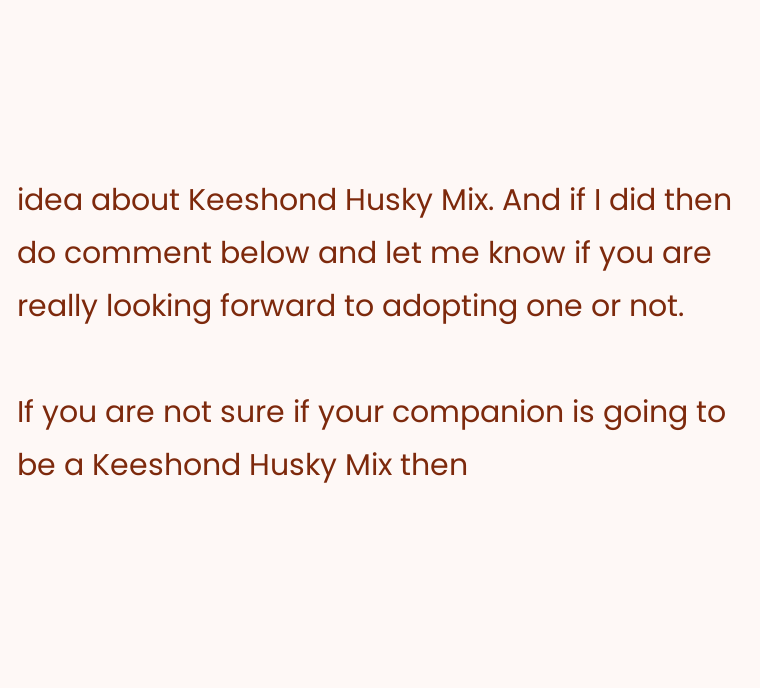idea about Keeshond Husky Mix. And if I did then do comment below and let me know if you are really looking forward to adopting one or not.

If you are not sure if your companion is going to be a Keeshond Husky Mix then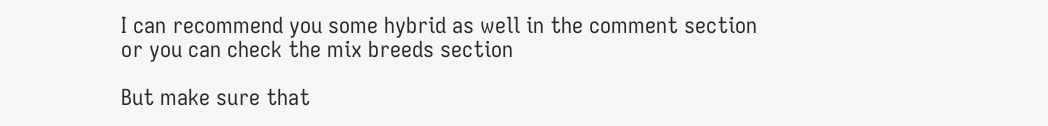I can recommend you some hybrid as well in the comment section or you can check the mix breeds section

But make sure that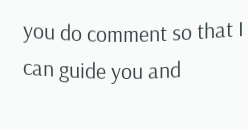you do comment so that I can guide you and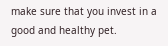make sure that you invest in a good and healthy pet.